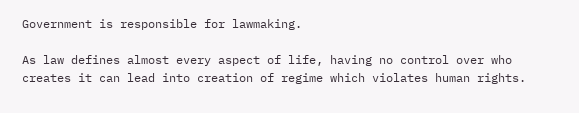Government is responsible for lawmaking.

As law defines almost every aspect of life, having no control over who creates it can lead into creation of regime which violates human rights.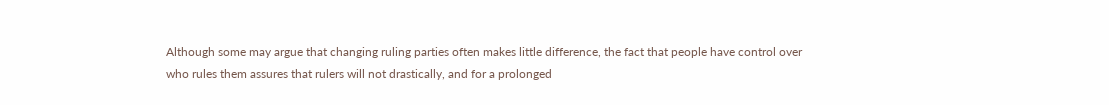Although some may argue that changing ruling parties often makes little difference, the fact that people have control over who rules them assures that rulers will not drastically, and for a prolonged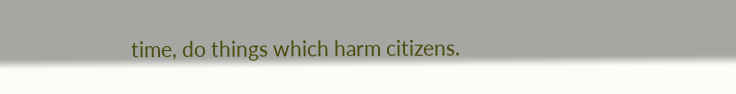time, do things which harm citizens.